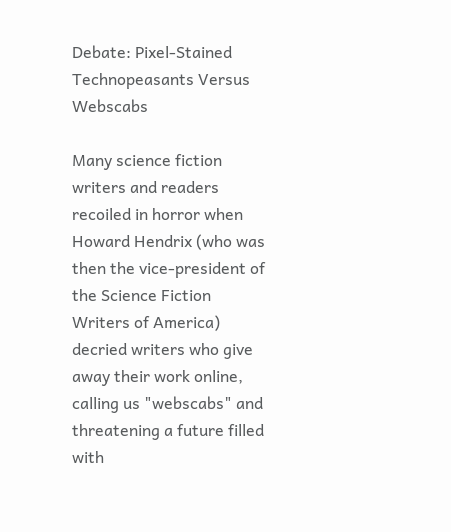Debate: Pixel-Stained Technopeasants Versus Webscabs

Many science fiction writers and readers recoiled in horror when Howard Hendrix (who was then the vice-president of the Science Fiction Writers of America) decried writers who give away their work online, calling us "webscabs" and threatening a future filled with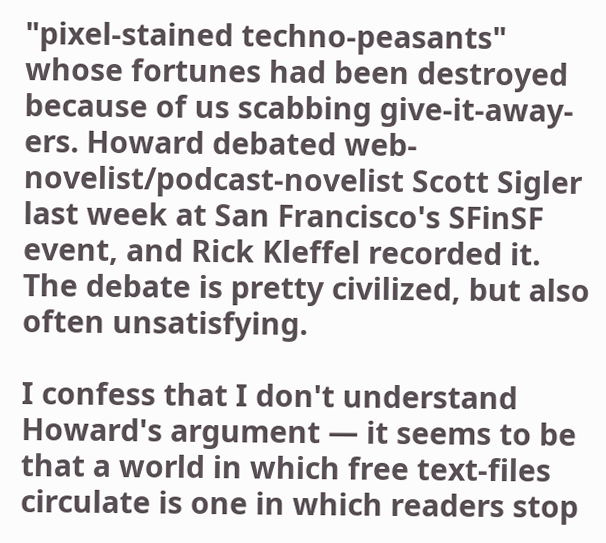"pixel-stained techno-peasants" whose fortunes had been destroyed because of us scabbing give-it-away-ers. Howard debated web-novelist/podcast-novelist Scott Sigler last week at San Francisco's SFinSF event, and Rick Kleffel recorded it. The debate is pretty civilized, but also often unsatisfying.

I confess that I don't understand Howard's argument — it seems to be that a world in which free text-files circulate is one in which readers stop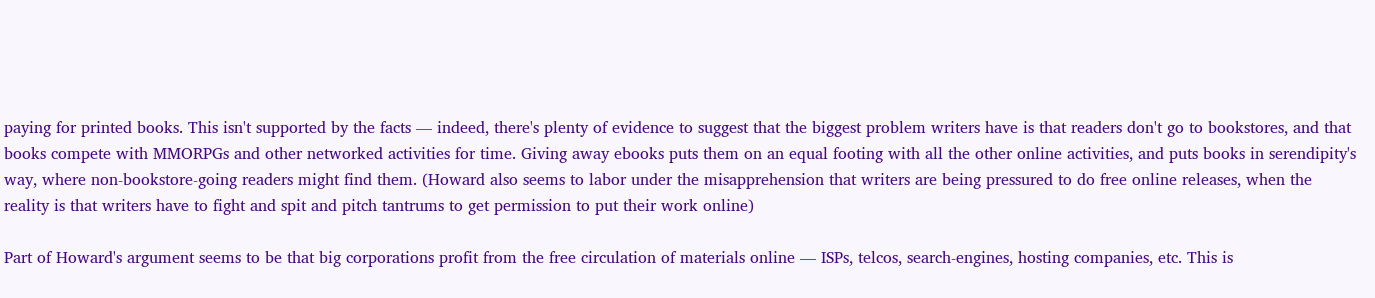paying for printed books. This isn't supported by the facts — indeed, there's plenty of evidence to suggest that the biggest problem writers have is that readers don't go to bookstores, and that books compete with MMORPGs and other networked activities for time. Giving away ebooks puts them on an equal footing with all the other online activities, and puts books in serendipity's way, where non-bookstore-going readers might find them. (Howard also seems to labor under the misapprehension that writers are being pressured to do free online releases, when the reality is that writers have to fight and spit and pitch tantrums to get permission to put their work online)

Part of Howard's argument seems to be that big corporations profit from the free circulation of materials online — ISPs, telcos, search-engines, hosting companies, etc. This is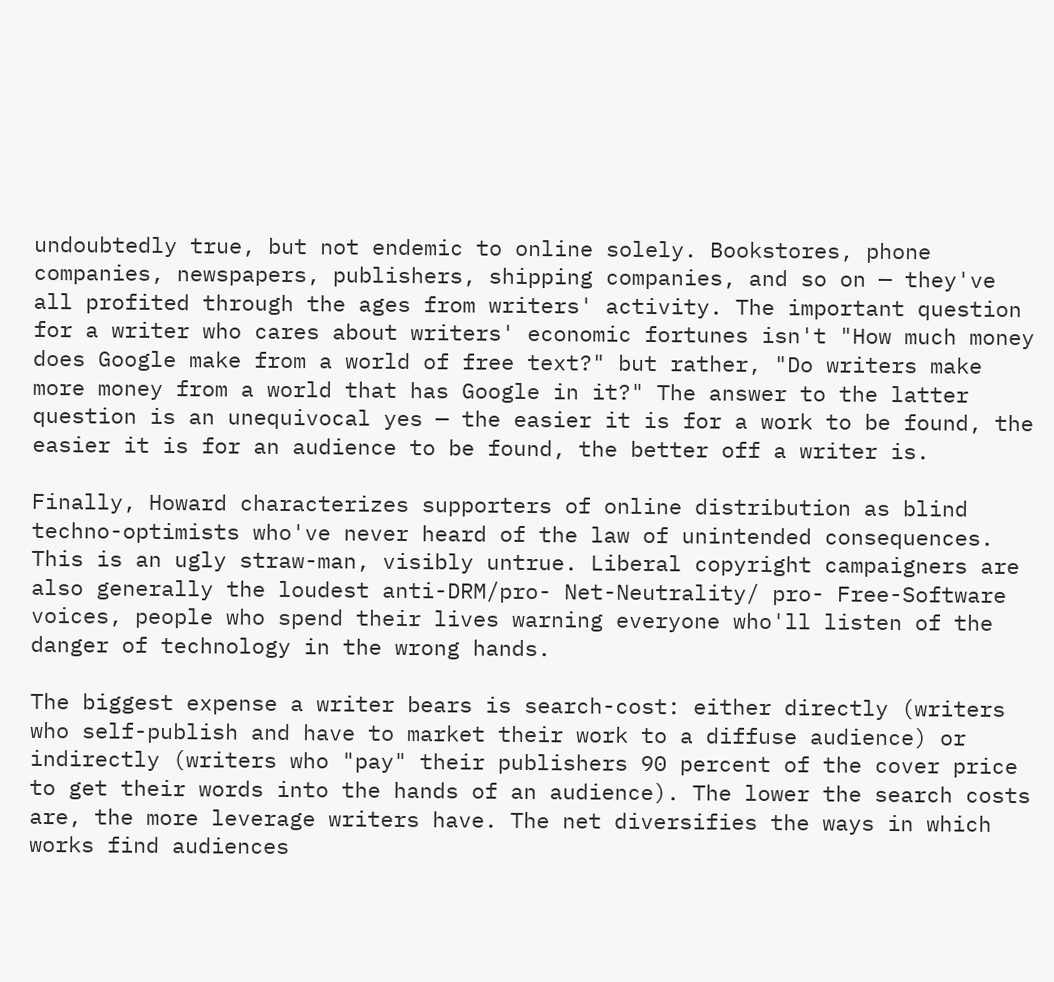undoubtedly true, but not endemic to online solely. Bookstores, phone companies, newspapers, publishers, shipping companies, and so on — they've all profited through the ages from writers' activity. The important question for a writer who cares about writers' economic fortunes isn't "How much money does Google make from a world of free text?" but rather, "Do writers make more money from a world that has Google in it?" The answer to the latter question is an unequivocal yes — the easier it is for a work to be found, the easier it is for an audience to be found, the better off a writer is.

Finally, Howard characterizes supporters of online distribution as blind techno-optimists who've never heard of the law of unintended consequences. This is an ugly straw-man, visibly untrue. Liberal copyright campaigners are also generally the loudest anti-DRM/pro- Net-Neutrality/ pro- Free-Software voices, people who spend their lives warning everyone who'll listen of the danger of technology in the wrong hands.

The biggest expense a writer bears is search-cost: either directly (writers who self-publish and have to market their work to a diffuse audience) or indirectly (writers who "pay" their publishers 90 percent of the cover price to get their words into the hands of an audience). The lower the search costs are, the more leverage writers have. The net diversifies the ways in which works find audiences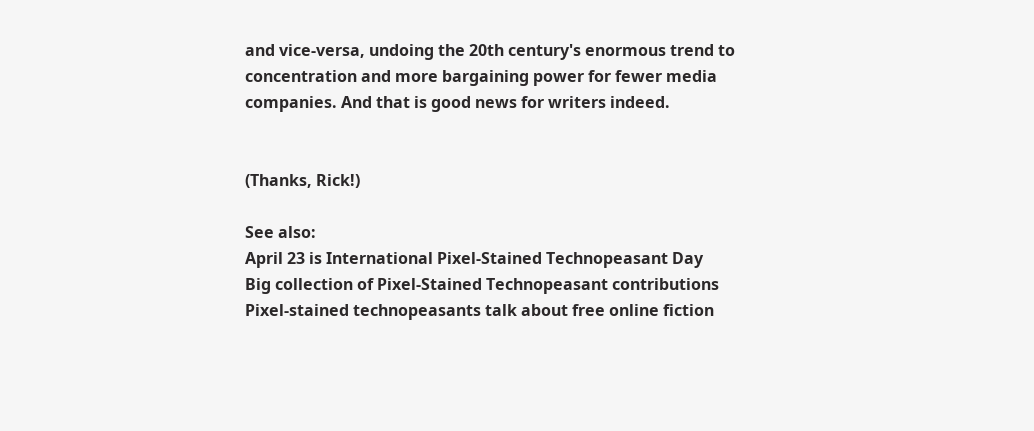and vice-versa, undoing the 20th century's enormous trend to concentration and more bargaining power for fewer media companies. And that is good news for writers indeed.


(Thanks, Rick!)

See also:
April 23 is International Pixel-Stained Technopeasant Day
Big collection of Pixel-Stained Technopeasant contributions
Pixel-stained technopeasants talk about free online fiction